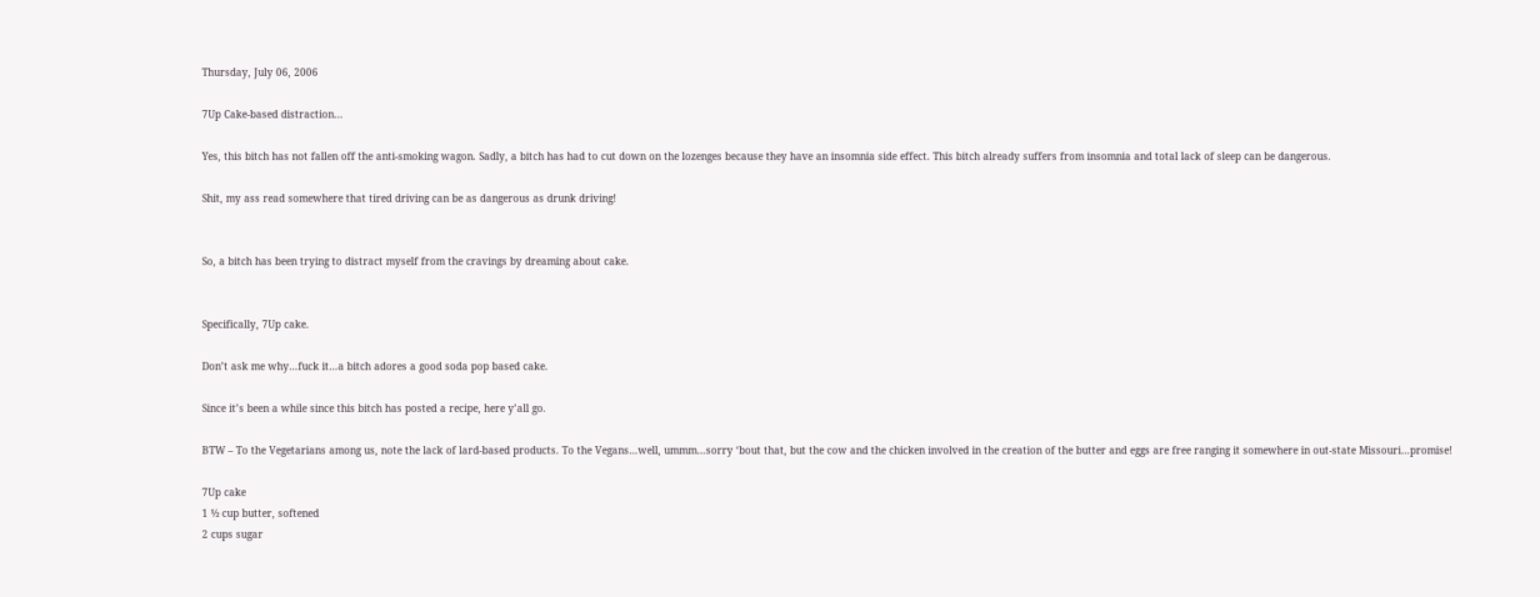Thursday, July 06, 2006

7Up Cake-based distraction...

Yes, this bitch has not fallen off the anti-smoking wagon. Sadly, a bitch has had to cut down on the lozenges because they have an insomnia side effect. This bitch already suffers from insomnia and total lack of sleep can be dangerous.

Shit, my ass read somewhere that tired driving can be as dangerous as drunk driving!


So, a bitch has been trying to distract myself from the cravings by dreaming about cake.


Specifically, 7Up cake.

Don’t ask me why…fuck it…a bitch adores a good soda pop based cake.

Since it’s been a while since this bitch has posted a recipe, here y’all go.

BTW – To the Vegetarians among us, note the lack of lard-based products. To the Vegans…well, ummm…sorry ‘bout that, but the cow and the chicken involved in the creation of the butter and eggs are free ranging it somewhere in out-state Missouri…promise!

7Up cake
1 ½ cup butter, softened
2 cups sugar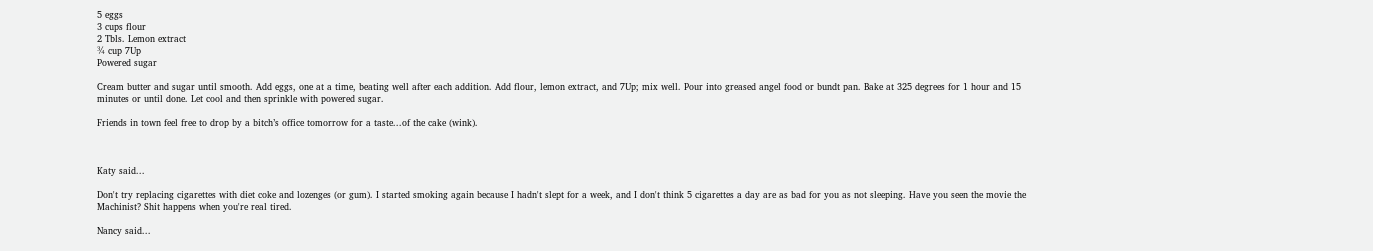5 eggs
3 cups flour
2 Tbls. Lemon extract
¾ cup 7Up
Powered sugar

Cream butter and sugar until smooth. Add eggs, one at a time, beating well after each addition. Add flour, lemon extract, and 7Up; mix well. Pour into greased angel food or bundt pan. Bake at 325 degrees for 1 hour and 15 minutes or until done. Let cool and then sprinkle with powered sugar.

Friends in town feel free to drop by a bitch’s office tomorrow for a taste...of the cake (wink).



Katy said...

Don't try replacing cigarettes with diet coke and lozenges (or gum). I started smoking again because I hadn't slept for a week, and I don't think 5 cigarettes a day are as bad for you as not sleeping. Have you seen the movie the Machinist? Shit happens when you're real tired.

Nancy said...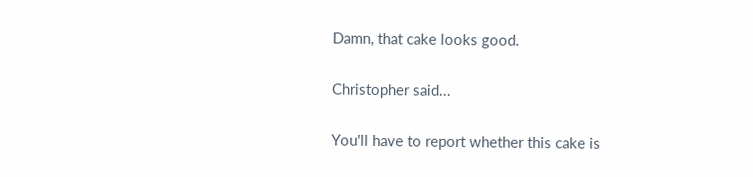Damn, that cake looks good.

Christopher said...

You'll have to report whether this cake is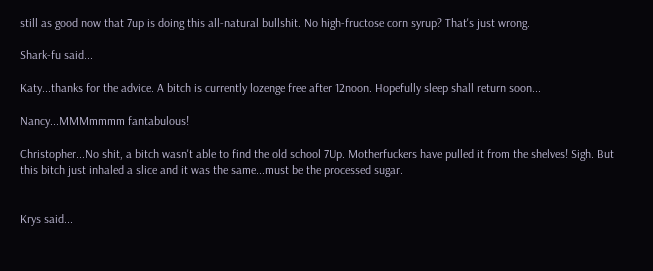still as good now that 7up is doing this all-natural bullshit. No high-fructose corn syrup? That's just wrong.

Shark-fu said...

Katy...thanks for the advice. A bitch is currently lozenge free after 12noon. Hopefully sleep shall return soon...

Nancy...MMMmmmm fantabulous!

Christopher...No shit, a bitch wasn't able to find the old school 7Up. Motherfuckers have pulled it from the shelves! Sigh. But this bitch just inhaled a slice and it was the same...must be the processed sugar.


Krys said...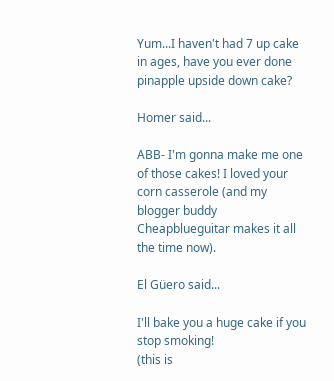Yum...I haven't had 7 up cake in ages, have you ever done pinapple upside down cake?

Homer said...

ABB- I'm gonna make me one of those cakes! I loved your corn casserole (and my blogger buddy Cheapblueguitar makes it all the time now).

El Güero said...

I'll bake you a huge cake if you stop smoking!
(this is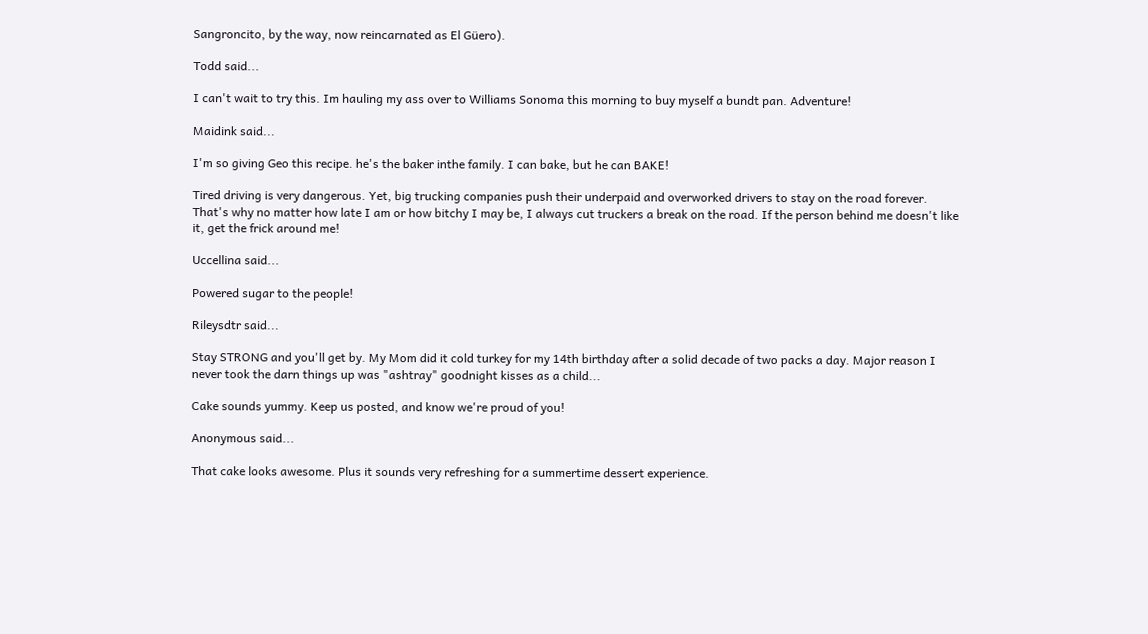Sangroncito, by the way, now reincarnated as El Güero).

Todd said...

I can't wait to try this. Im hauling my ass over to Williams Sonoma this morning to buy myself a bundt pan. Adventure!

Maidink said...

I'm so giving Geo this recipe. he's the baker inthe family. I can bake, but he can BAKE!

Tired driving is very dangerous. Yet, big trucking companies push their underpaid and overworked drivers to stay on the road forever. That's why no matter how late I am or how bitchy I may be, I always cut truckers a break on the road. If the person behind me doesn't like it, get the frick around me!

Uccellina said...

Powered sugar to the people!

Rileysdtr said...

Stay STRONG and you'll get by. My Mom did it cold turkey for my 14th birthday after a solid decade of two packs a day. Major reason I never took the darn things up was "ashtray" goodnight kisses as a child...

Cake sounds yummy. Keep us posted, and know we're proud of you!

Anonymous said...

That cake looks awesome. Plus it sounds very refreshing for a summertime dessert experience.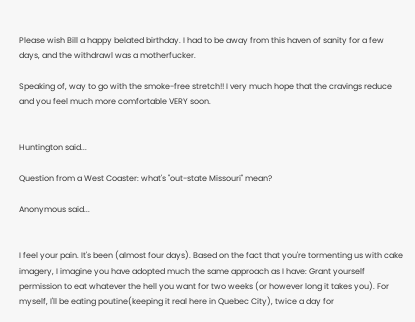Please wish Bill a happy belated birthday. I had to be away from this haven of sanity for a few days, and the withdrawl was a motherfucker.

Speaking of, way to go with the smoke-free stretch!! I very much hope that the cravings reduce and you feel much more comfortable VERY soon.


Huntington said...

Question from a West Coaster: what's "out-state Missouri" mean?

Anonymous said...


I feel your pain. It's been (almost four days). Based on the fact that you're tormenting us with cake imagery, I imagine you have adopted much the same approach as I have: Grant yourself permission to eat whatever the hell you want for two weeks (or however long it takes you). For myself, I'll be eating poutine(keeping it real here in Quebec City), twice a day for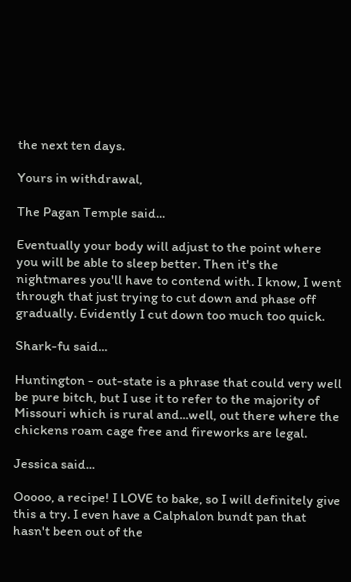the next ten days.

Yours in withdrawal,

The Pagan Temple said...

Eventually your body will adjust to the point where you will be able to sleep better. Then it's the nightmares you'll have to contend with. I know, I went through that just trying to cut down and phase off gradually. Evidently I cut down too much too quick.

Shark-fu said...

Huntington - out-state is a phrase that could very well be pure bitch, but I use it to refer to the majority of Missouri which is rural and...well, out there where the chickens roam cage free and fireworks are legal.

Jessica said...

Ooooo, a recipe! I LOVE to bake, so I will definitely give this a try. I even have a Calphalon bundt pan that hasn't been out of the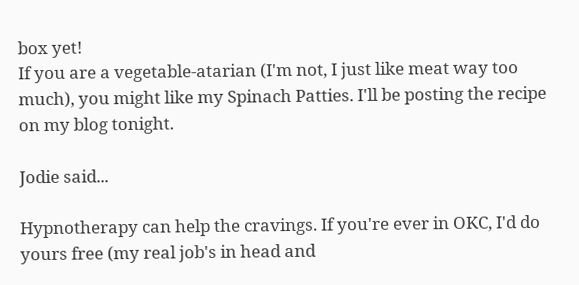box yet!
If you are a vegetable-atarian (I'm not, I just like meat way too much), you might like my Spinach Patties. I'll be posting the recipe on my blog tonight.

Jodie said...

Hypnotherapy can help the cravings. If you're ever in OKC, I'd do yours free (my real job's in head and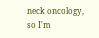neck oncology, so I'm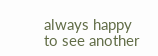always happy to see another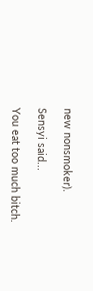new nonsmoker).

Sensyi said...

You eat too much bitch.